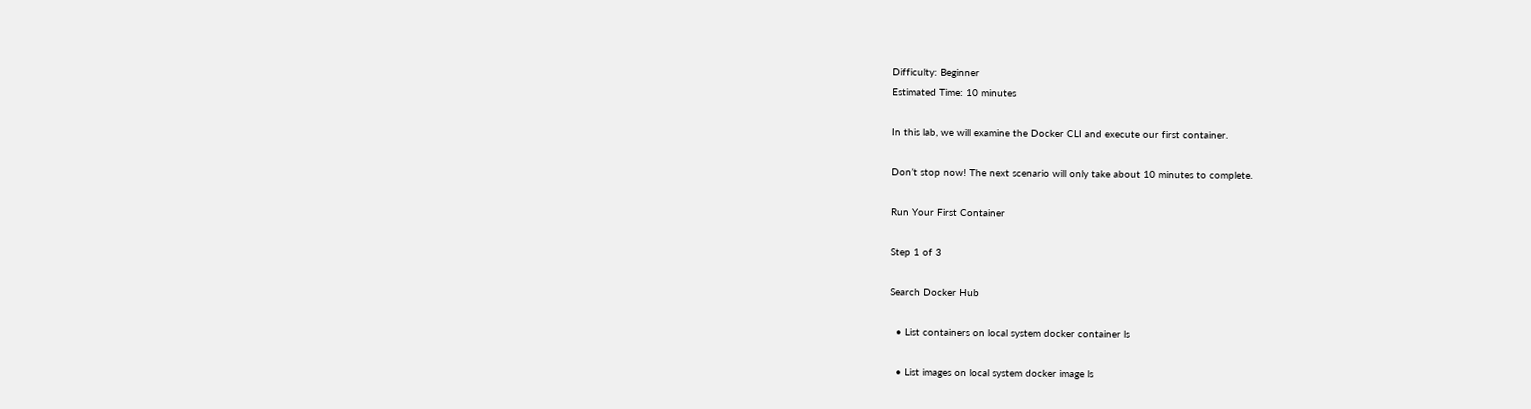Difficulty: Beginner
Estimated Time: 10 minutes

In this lab, we will examine the Docker CLI and execute our first container.

Don’t stop now! The next scenario will only take about 10 minutes to complete.

Run Your First Container

Step 1 of 3

Search Docker Hub

  • List containers on local system docker container ls

  • List images on local system docker image ls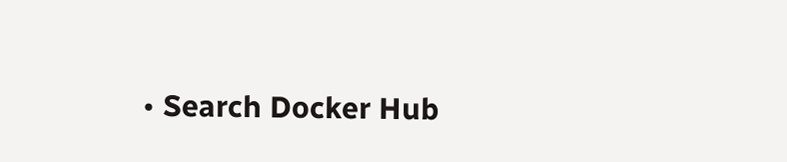• Search Docker Hub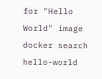for "Hello World" image docker search hello-world